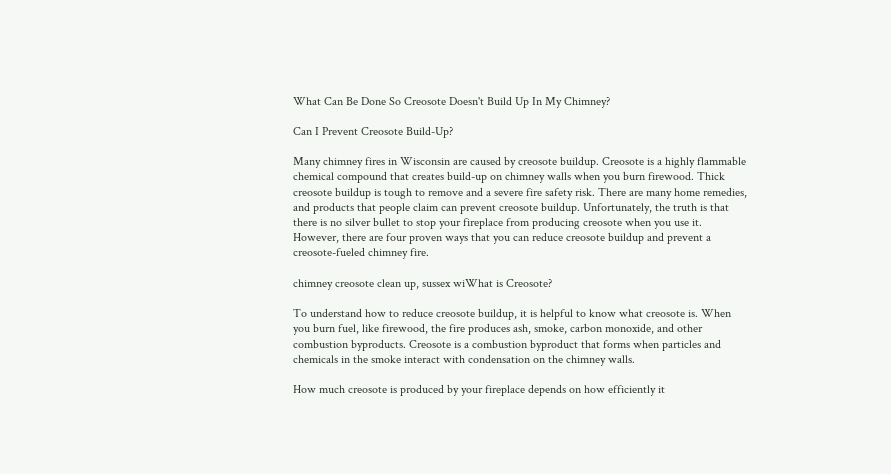What Can Be Done So Creosote Doesn't Build Up In My Chimney?

Can I Prevent Creosote Build-Up?

Many chimney fires in Wisconsin are caused by creosote buildup. Creosote is a highly flammable chemical compound that creates build-up on chimney walls when you burn firewood. Thick creosote buildup is tough to remove and a severe fire safety risk. There are many home remedies, and products that people claim can prevent creosote buildup. Unfortunately, the truth is that there is no silver bullet to stop your fireplace from producing creosote when you use it. However, there are four proven ways that you can reduce creosote buildup and prevent a creosote-fueled chimney fire.

chimney creosote clean up, sussex wiWhat is Creosote?

To understand how to reduce creosote buildup, it is helpful to know what creosote is. When you burn fuel, like firewood, the fire produces ash, smoke, carbon monoxide, and other combustion byproducts. Creosote is a combustion byproduct that forms when particles and chemicals in the smoke interact with condensation on the chimney walls.

How much creosote is produced by your fireplace depends on how efficiently it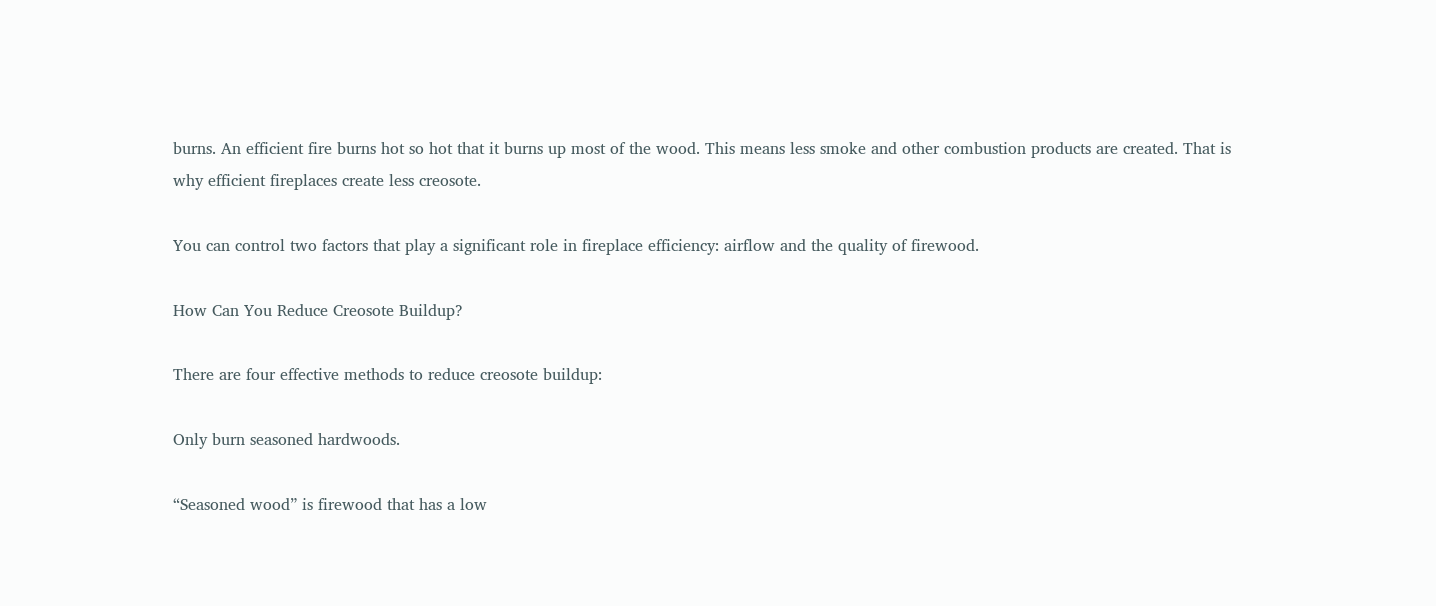burns. An efficient fire burns hot so hot that it burns up most of the wood. This means less smoke and other combustion products are created. That is why efficient fireplaces create less creosote.

You can control two factors that play a significant role in fireplace efficiency: airflow and the quality of firewood.

How Can You Reduce Creosote Buildup?

There are four effective methods to reduce creosote buildup:

Only burn seasoned hardwoods.

“Seasoned wood” is firewood that has a low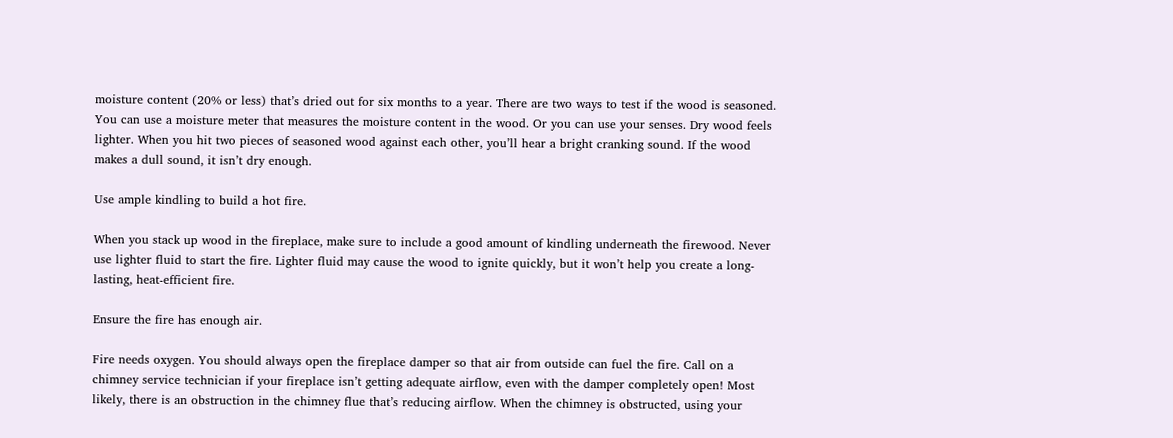moisture content (20% or less) that’s dried out for six months to a year. There are two ways to test if the wood is seasoned. You can use a moisture meter that measures the moisture content in the wood. Or you can use your senses. Dry wood feels lighter. When you hit two pieces of seasoned wood against each other, you’ll hear a bright cranking sound. If the wood makes a dull sound, it isn’t dry enough.

Use ample kindling to build a hot fire.

When you stack up wood in the fireplace, make sure to include a good amount of kindling underneath the firewood. Never use lighter fluid to start the fire. Lighter fluid may cause the wood to ignite quickly, but it won’t help you create a long-lasting, heat-efficient fire.

Ensure the fire has enough air.

Fire needs oxygen. You should always open the fireplace damper so that air from outside can fuel the fire. Call on a chimney service technician if your fireplace isn’t getting adequate airflow, even with the damper completely open! Most likely, there is an obstruction in the chimney flue that’s reducing airflow. When the chimney is obstructed, using your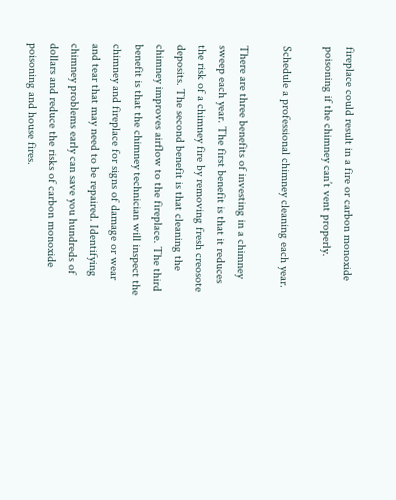fireplace could result in a fire or carbon monoxide poisoning if the chimney can’t vent properly.

Schedule a professional chimney cleaning each year.

There are three benefits of investing in a chimney sweep each year. The first benefit is that it reduces the risk of a chimney fire by removing fresh creosote deposits. The second benefit is that cleaning the chimney improves airflow to the fireplace. The third benefit is that the chimney technician will inspect the chimney and fireplace for signs of damage or wear and tear that may need to be repaired. Identifying chimney problems early can save you hundreds of dollars and reduce the risks of carbon monoxide poisoning and house fires.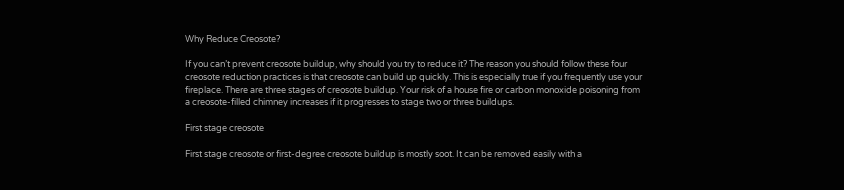Why Reduce Creosote?

If you can’t prevent creosote buildup, why should you try to reduce it? The reason you should follow these four creosote reduction practices is that creosote can build up quickly. This is especially true if you frequently use your fireplace. There are three stages of creosote buildup. Your risk of a house fire or carbon monoxide poisoning from a creosote-filled chimney increases if it progresses to stage two or three buildups.

First stage creosote

First stage creosote or first-degree creosote buildup is mostly soot. It can be removed easily with a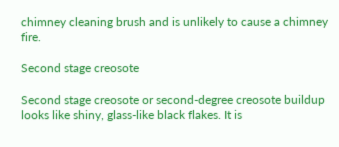chimney cleaning brush and is unlikely to cause a chimney fire.

Second stage creosote

Second stage creosote or second-degree creosote buildup looks like shiny, glass-like black flakes. It is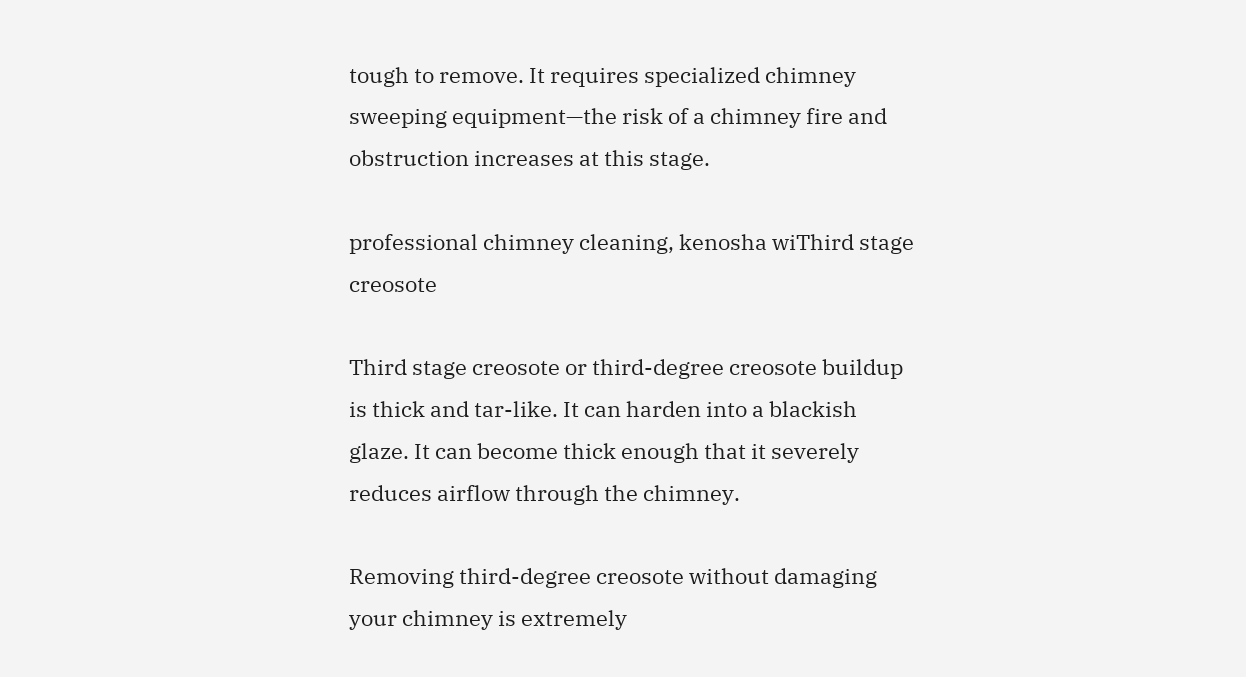tough to remove. It requires specialized chimney sweeping equipment—the risk of a chimney fire and obstruction increases at this stage.

professional chimney cleaning, kenosha wiThird stage creosote

Third stage creosote or third-degree creosote buildup is thick and tar-like. It can harden into a blackish glaze. It can become thick enough that it severely reduces airflow through the chimney.

Removing third-degree creosote without damaging your chimney is extremely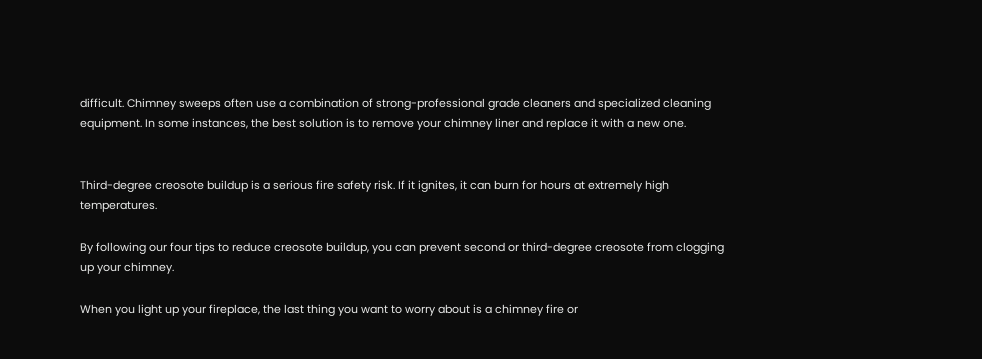difficult. Chimney sweeps often use a combination of strong-professional grade cleaners and specialized cleaning equipment. In some instances, the best solution is to remove your chimney liner and replace it with a new one.


Third-degree creosote buildup is a serious fire safety risk. If it ignites, it can burn for hours at extremely high temperatures.

By following our four tips to reduce creosote buildup, you can prevent second or third-degree creosote from clogging up your chimney.

When you light up your fireplace, the last thing you want to worry about is a chimney fire or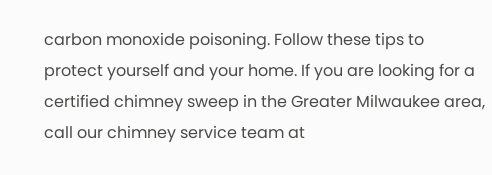carbon monoxide poisoning. Follow these tips to protect yourself and your home. If you are looking for a certified chimney sweep in the Greater Milwaukee area, call our chimney service team at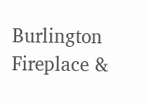Burlington Fireplace &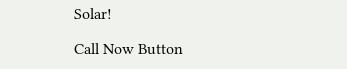Solar!

Call Now Button